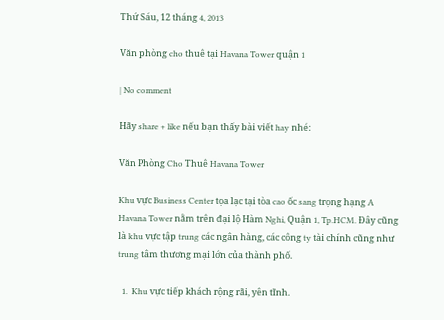Thứ Sáu, 12 tháng 4, 2013

Văn phòng cho thuê tại Havana Tower quận 1

| No comment

Hãy share + like nếu bạn thấy bài viết hay nhé:

Văn Phòng Cho Thuê Havana Tower

Khu vực Business Center tọa lạc tại tòa cao ốc sang trọng hạng A  Havana Tower nằm trên đại lộ Hàm Nghi, Quận 1, Tp.HCM. Đây cũng là khu vực tập trung các ngân hàng, các công ty tài chính cũng như trung tâm thương mại lớn của thành phố.

  1.  Khu vực tiếp khách rộng rãi, yên tĩnh.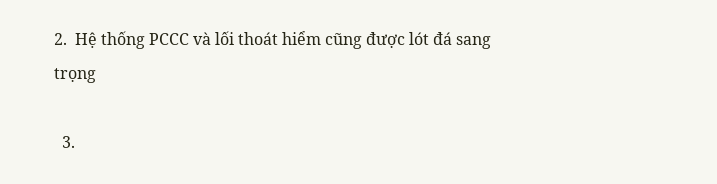2.  Hệ thống PCCC và lối thoát hiểm cũng được lót đá sang trọng

  3.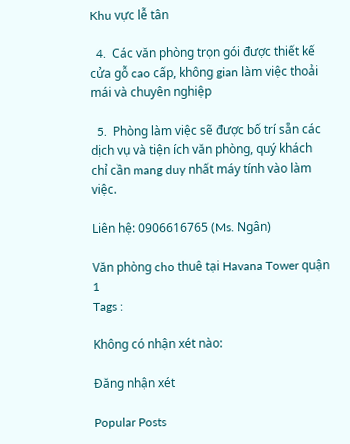Khu vực lễ tân

  4.  Các văn phòng trọn gói được thiết kế cửa gỗ cao cấp, không gian làm việc thoải mái và chuyên nghiệp

  5.  Phòng làm việc sẽ được bố trí sẵn các dịch vụ và tiện ích văn phòng, quý khách chỉ cần mang duy nhất máy tính vào làm việc.

Liên hệ: 0906616765 (Ms. Ngân)

Văn phòng cho thuê tại Havana Tower quận 1
Tags :

Không có nhận xét nào:

Đăng nhận xét

Popular Posts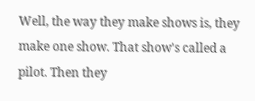Well, the way they make shows is, they make one show. That show's called a pilot. Then they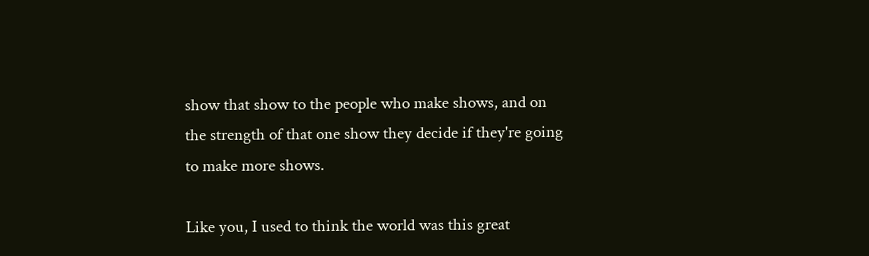show that show to the people who make shows, and on the strength of that one show they decide if they're going to make more shows.

Like you, I used to think the world was this great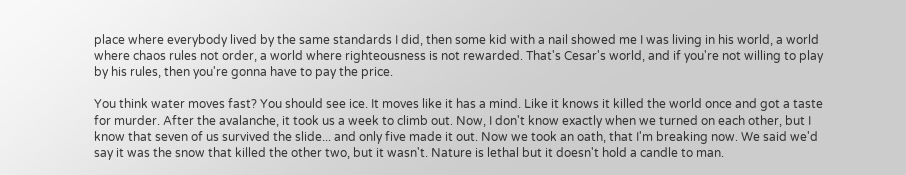place where everybody lived by the same standards I did, then some kid with a nail showed me I was living in his world, a world where chaos rules not order, a world where righteousness is not rewarded. That's Cesar's world, and if you're not willing to play by his rules, then you're gonna have to pay the price.

You think water moves fast? You should see ice. It moves like it has a mind. Like it knows it killed the world once and got a taste for murder. After the avalanche, it took us a week to climb out. Now, I don't know exactly when we turned on each other, but I know that seven of us survived the slide... and only five made it out. Now we took an oath, that I'm breaking now. We said we'd say it was the snow that killed the other two, but it wasn't. Nature is lethal but it doesn't hold a candle to man.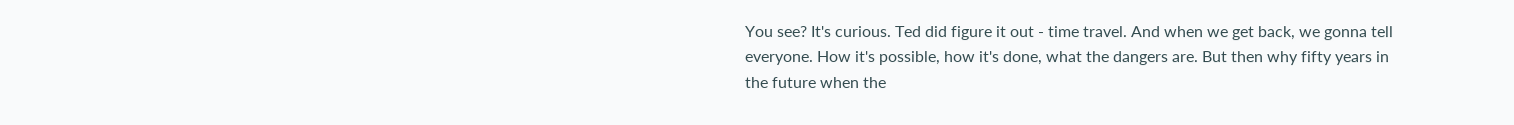You see? It's curious. Ted did figure it out - time travel. And when we get back, we gonna tell everyone. How it's possible, how it's done, what the dangers are. But then why fifty years in the future when the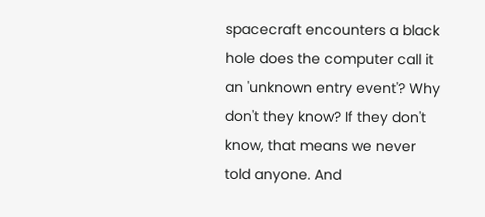spacecraft encounters a black hole does the computer call it an 'unknown entry event'? Why don't they know? If they don't know, that means we never told anyone. And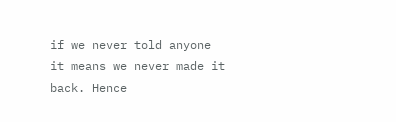if we never told anyone it means we never made it back. Hence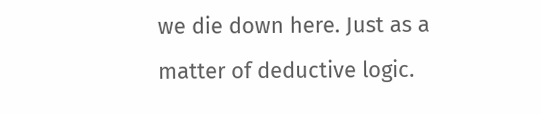we die down here. Just as a matter of deductive logic.